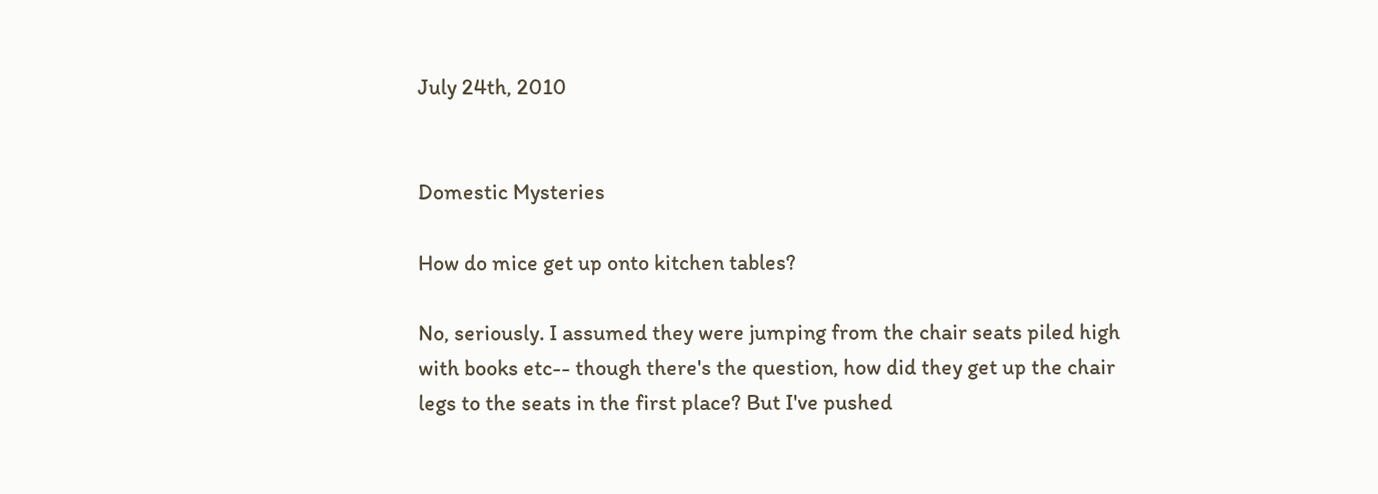July 24th, 2010


Domestic Mysteries

How do mice get up onto kitchen tables?

No, seriously. I assumed they were jumping from the chair seats piled high with books etc-- though there's the question, how did they get up the chair legs to the seats in the first place? But I've pushed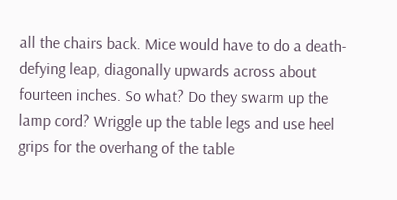all the chairs back. Mice would have to do a death-defying leap, diagonally upwards across about fourteen inches. So what? Do they swarm up the lamp cord? Wriggle up the table legs and use heel grips for the overhang of the table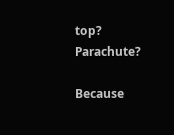top? Parachute?

Because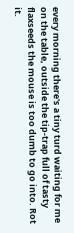every morning there's a tiny turd waiting for me on the table, outside the tip-trap full of tasty flaxseeds the mouse is too dumb to go into. Rot it.